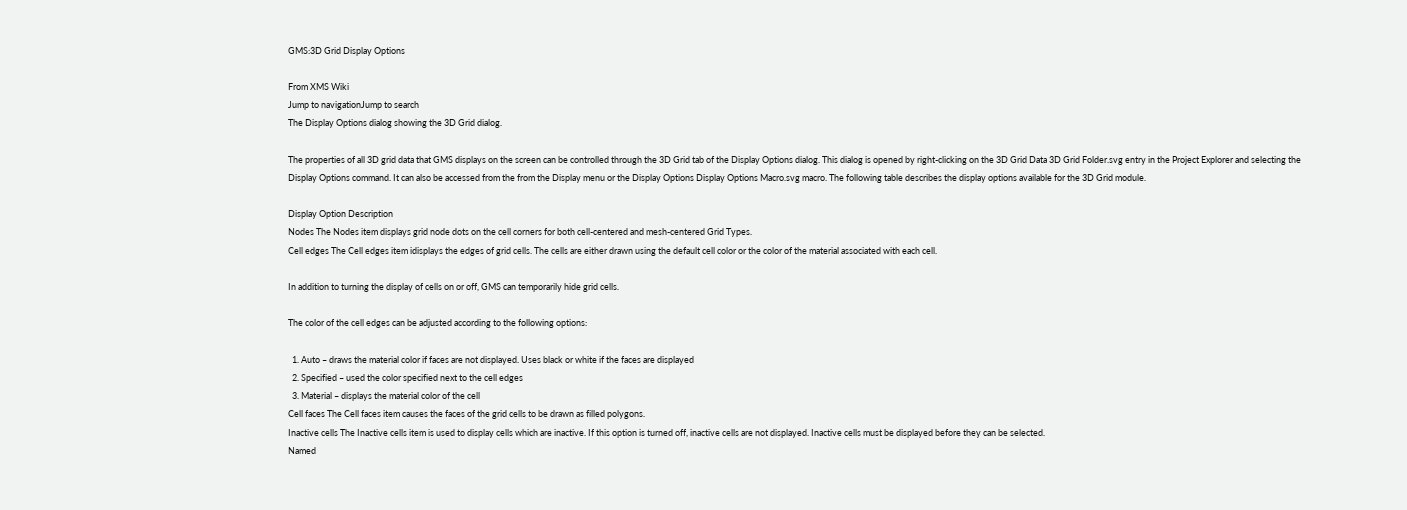GMS:3D Grid Display Options

From XMS Wiki
Jump to navigationJump to search
The Display Options dialog showing the 3D Grid dialog.

The properties of all 3D grid data that GMS displays on the screen can be controlled through the 3D Grid tab of the Display Options dialog. This dialog is opened by right-clicking on the 3D Grid Data 3D Grid Folder.svg entry in the Project Explorer and selecting the Display Options command. It can also be accessed from the from the Display menu or the Display Options Display Options Macro.svg macro. The following table describes the display options available for the 3D Grid module.

Display Option Description
Nodes The Nodes item displays grid node dots on the cell corners for both cell-centered and mesh-centered Grid Types.
Cell edges The Cell edges item idisplays the edges of grid cells. The cells are either drawn using the default cell color or the color of the material associated with each cell.

In addition to turning the display of cells on or off, GMS can temporarily hide grid cells.

The color of the cell edges can be adjusted according to the following options:

  1. Auto – draws the material color if faces are not displayed. Uses black or white if the faces are displayed
  2. Specified – used the color specified next to the cell edges
  3. Material – displays the material color of the cell
Cell faces The Cell faces item causes the faces of the grid cells to be drawn as filled polygons.
Inactive cells The Inactive cells item is used to display cells which are inactive. If this option is turned off, inactive cells are not displayed. Inactive cells must be displayed before they can be selected.
Named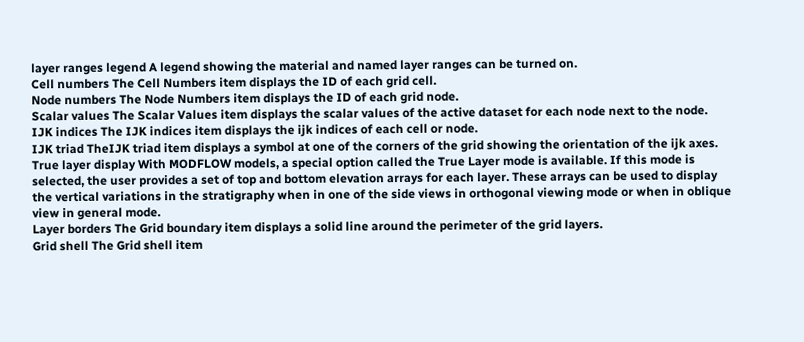layer ranges legend A legend showing the material and named layer ranges can be turned on.
Cell numbers The Cell Numbers item displays the ID of each grid cell.
Node numbers The Node Numbers item displays the ID of each grid node.
Scalar values The Scalar Values item displays the scalar values of the active dataset for each node next to the node.
IJK indices The IJK indices item displays the ijk indices of each cell or node.
IJK triad TheIJK triad item displays a symbol at one of the corners of the grid showing the orientation of the ijk axes.
True layer display With MODFLOW models, a special option called the True Layer mode is available. If this mode is selected, the user provides a set of top and bottom elevation arrays for each layer. These arrays can be used to display the vertical variations in the stratigraphy when in one of the side views in orthogonal viewing mode or when in oblique view in general mode.
Layer borders The Grid boundary item displays a solid line around the perimeter of the grid layers.
Grid shell The Grid shell item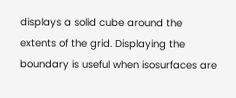displays a solid cube around the extents of the grid. Displaying the boundary is useful when isosurfaces are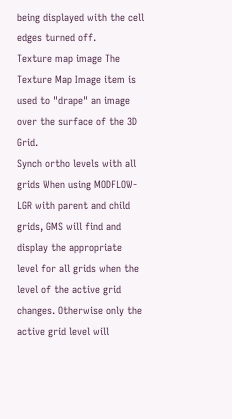being displayed with the cell edges turned off.
Texture map image The Texture Map Image item is used to "drape" an image over the surface of the 3D Grid.
Synch ortho levels with all grids When using MODFLOW-LGR with parent and child grids, GMS will find and display the appropriate level for all grids when the level of the active grid changes. Otherwise only the active grid level will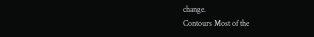change.
Contours Most of the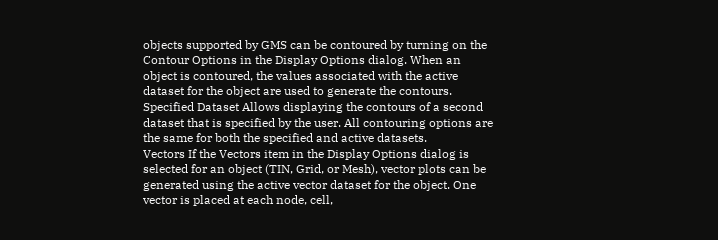objects supported by GMS can be contoured by turning on the Contour Options in the Display Options dialog. When an object is contoured, the values associated with the active dataset for the object are used to generate the contours.
Specified Dataset Allows displaying the contours of a second dataset that is specified by the user. All contouring options are the same for both the specified and active datasets.
Vectors If the Vectors item in the Display Options dialog is selected for an object (TIN, Grid, or Mesh), vector plots can be generated using the active vector dataset for the object. One vector is placed at each node, cell,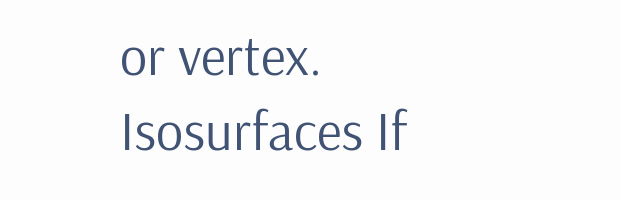or vertex.
Isosurfaces If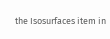the Isosurfaces item in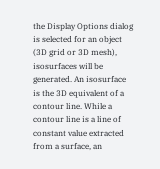the Display Options dialog is selected for an object (3D grid or 3D mesh), isosurfaces will be generated. An isosurface is the 3D equivalent of a contour line. While a contour line is a line of constant value extracted from a surface, an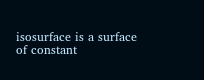isosurface is a surface of constant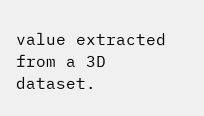value extracted from a 3D dataset.